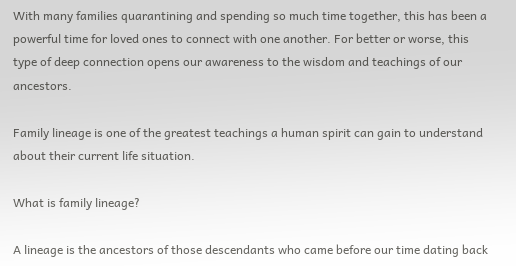With many families quarantining and spending so much time together, this has been a powerful time for loved ones to connect with one another. For better or worse, this type of deep connection opens our awareness to the wisdom and teachings of our ancestors.

Family lineage is one of the greatest teachings a human spirit can gain to understand about their current life situation.

What is family lineage?

A lineage is the ancestors of those descendants who came before our time dating back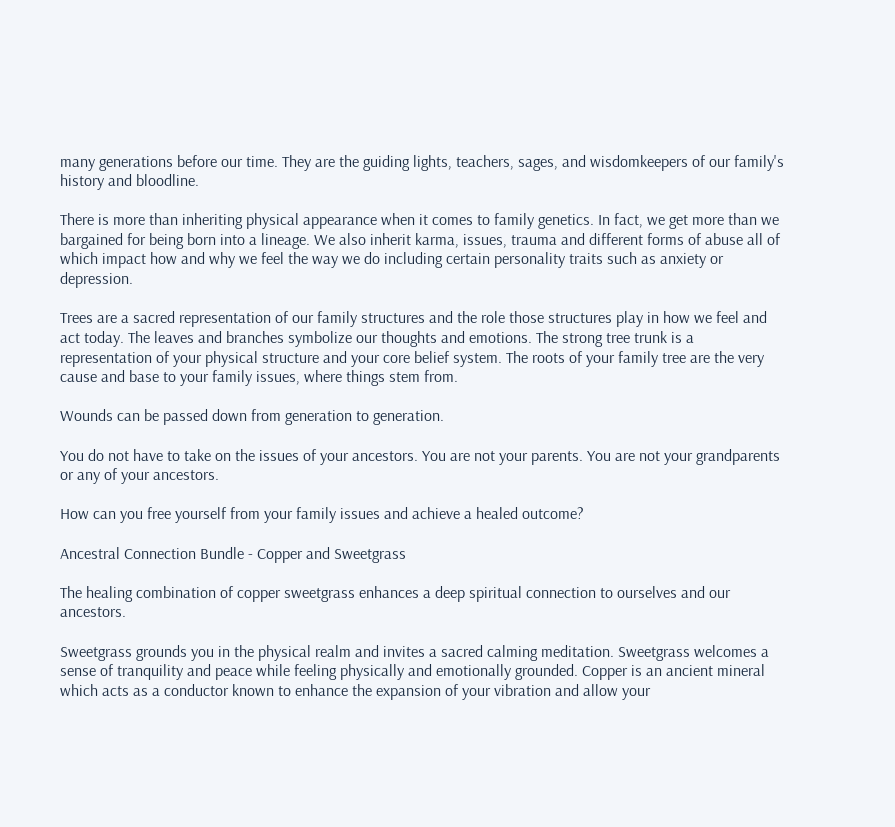many generations before our time. They are the guiding lights, teachers, sages, and wisdomkeepers of our family's history and bloodline.

There is more than inheriting physical appearance when it comes to family genetics. In fact, we get more than we bargained for being born into a lineage. We also inherit karma, issues, trauma and different forms of abuse all of which impact how and why we feel the way we do including certain personality traits such as anxiety or depression.

Trees are a sacred representation of our family structures and the role those structures play in how we feel and act today. The leaves and branches symbolize our thoughts and emotions. The strong tree trunk is a representation of your physical structure and your core belief system. The roots of your family tree are the very cause and base to your family issues, where things stem from.

Wounds can be passed down from generation to generation.

You do not have to take on the issues of your ancestors. You are not your parents. You are not your grandparents or any of your ancestors.

How can you free yourself from your family issues and achieve a healed outcome?

Ancestral Connection Bundle - Copper and Sweetgrass

The healing combination of copper sweetgrass enhances a deep spiritual connection to ourselves and our ancestors.

Sweetgrass grounds you in the physical realm and invites a sacred calming meditation. Sweetgrass welcomes a sense of tranquility and peace while feeling physically and emotionally grounded. Copper is an ancient mineral which acts as a conductor known to enhance the expansion of your vibration and allow your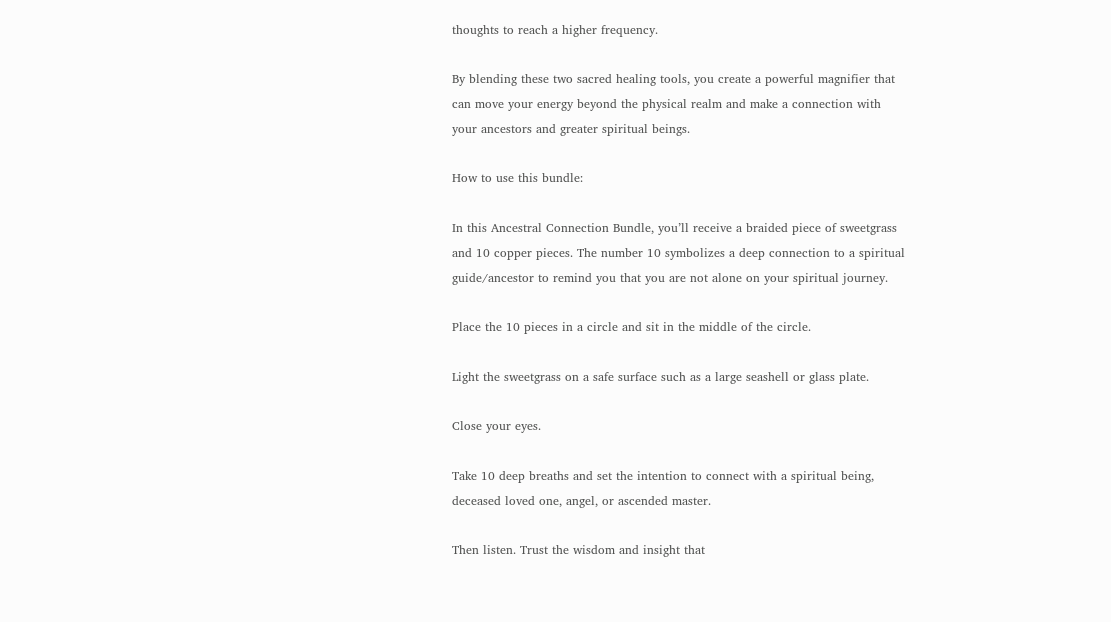thoughts to reach a higher frequency.

By blending these two sacred healing tools, you create a powerful magnifier that can move your energy beyond the physical realm and make a connection with your ancestors and greater spiritual beings.

How to use this bundle:

In this Ancestral Connection Bundle, you’ll receive a braided piece of sweetgrass and 10 copper pieces. The number 10 symbolizes a deep connection to a spiritual guide/ancestor to remind you that you are not alone on your spiritual journey.

Place the 10 pieces in a circle and sit in the middle of the circle.

Light the sweetgrass on a safe surface such as a large seashell or glass plate.

Close your eyes.

Take 10 deep breaths and set the intention to connect with a spiritual being, deceased loved one, angel, or ascended master.

Then listen. Trust the wisdom and insight that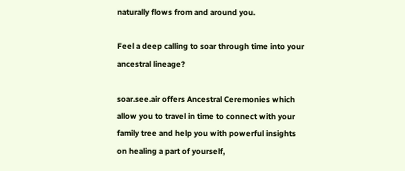naturally flows from and around you.

Feel a deep calling to soar through time into your ancestral lineage?

soar.see.air offers Ancestral Ceremonies which allow you to travel in time to connect with your family tree and help you with powerful insights on healing a part of yourself,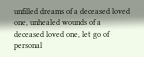unfilled dreams of a deceased loved one, unhealed wounds of a deceased loved one, let go of personal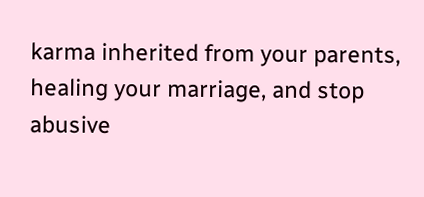karma inherited from your parents, healing your marriage, and stop abusive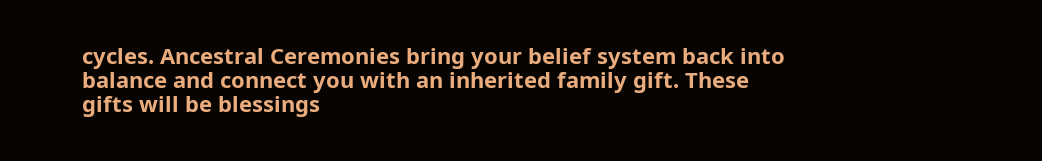cycles. Ancestral Ceremonies bring your belief system back into balance and connect you with an inherited family gift. These gifts will be blessings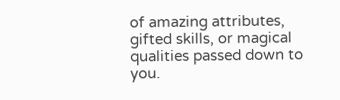of amazing attributes, gifted skills, or magical qualities passed down to you.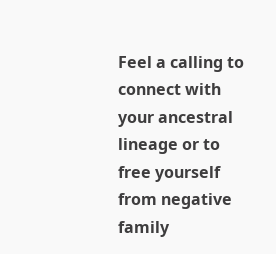Feel a calling to connect with your ancestral lineage or to free yourself from negative family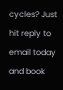cycles? Just hit reply to email today and book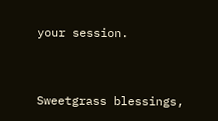your session.


Sweetgrass blessings,